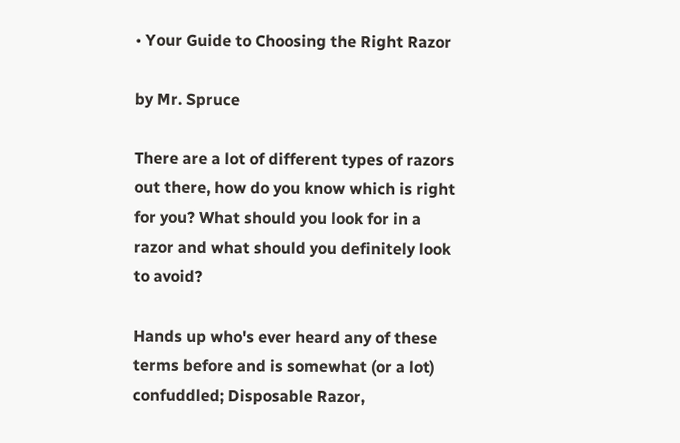• Your Guide to Choosing the Right Razor

by Mr. Spruce

There are a lot of different types of razors out there, how do you know which is right for you? What should you look for in a razor and what should you definitely look to avoid?

Hands up who's ever heard any of these terms before and is somewhat (or a lot) confuddled; Disposable Razor,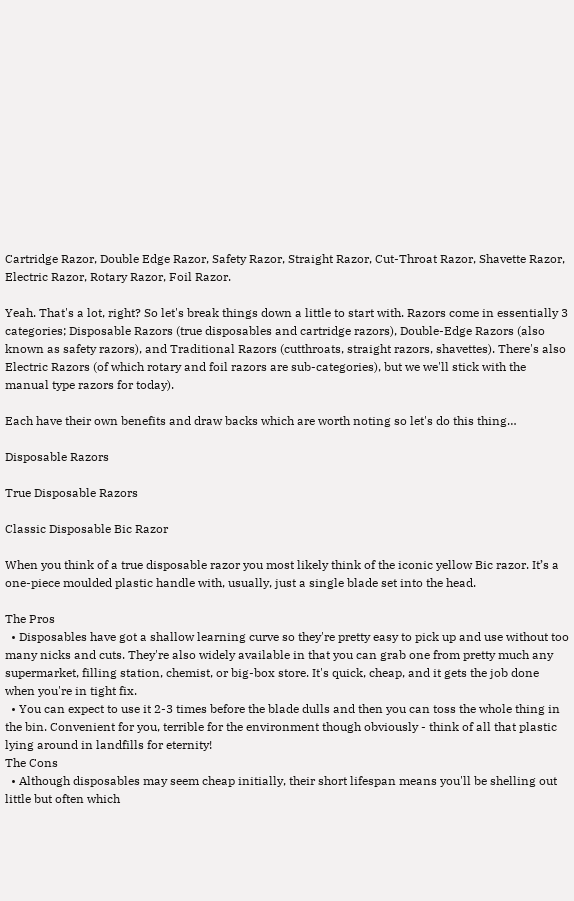Cartridge Razor, Double Edge Razor, Safety Razor, Straight Razor, Cut-Throat Razor, Shavette Razor, Electric Razor, Rotary Razor, Foil Razor.

Yeah. That's a lot, right? So let's break things down a little to start with. Razors come in essentially 3 categories; Disposable Razors (true disposables and cartridge razors), Double-Edge Razors (also known as safety razors), and Traditional Razors (cutthroats, straight razors, shavettes). There's also Electric Razors (of which rotary and foil razors are sub-categories), but we we'll stick with the manual type razors for today).

Each have their own benefits and draw backs which are worth noting so let's do this thing…

Disposable Razors

True Disposable Razors

Classic Disposable Bic Razor

When you think of a true disposable razor you most likely think of the iconic yellow Bic razor. It’s a one-piece moulded plastic handle with, usually, just a single blade set into the head.

The Pros
  • Disposables have got a shallow learning curve so they're pretty easy to pick up and use without too many nicks and cuts. They're also widely available in that you can grab one from pretty much any supermarket, filling station, chemist, or big-box store. It's quick, cheap, and it gets the job done when you're in tight fix.
  • You can expect to use it 2-3 times before the blade dulls and then you can toss the whole thing in the bin. Convenient for you, terrible for the environment though obviously - think of all that plastic lying around in landfills for eternity!
The Cons
  • Although disposables may seem cheap initially, their short lifespan means you'll be shelling out little but often which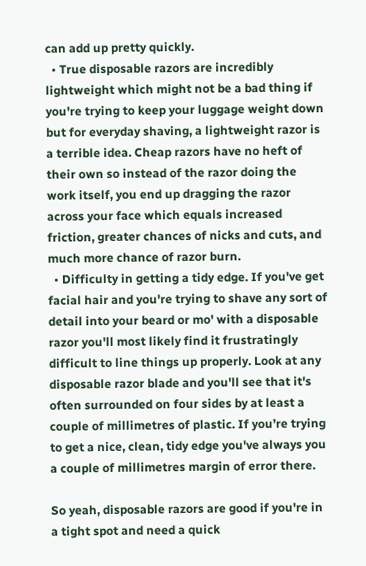can add up pretty quickly.
  • True disposable razors are incredibly lightweight which might not be a bad thing if you're trying to keep your luggage weight down but for everyday shaving, a lightweight razor is a terrible idea. Cheap razors have no heft of their own so instead of the razor doing the work itself, you end up dragging the razor across your face which equals increased friction, greater chances of nicks and cuts, and much more chance of razor burn.
  • Difficulty in getting a tidy edge. If you've get facial hair and you're trying to shave any sort of detail into your beard or mo' with a disposable razor you'll most likely find it frustratingly difficult to line things up properly. Look at any disposable razor blade and you'll see that it's often surrounded on four sides by at least a couple of millimetres of plastic. If you’re trying to get a nice, clean, tidy edge you've always you a couple of millimetres margin of error there.

So yeah, disposable razors are good if you're in a tight spot and need a quick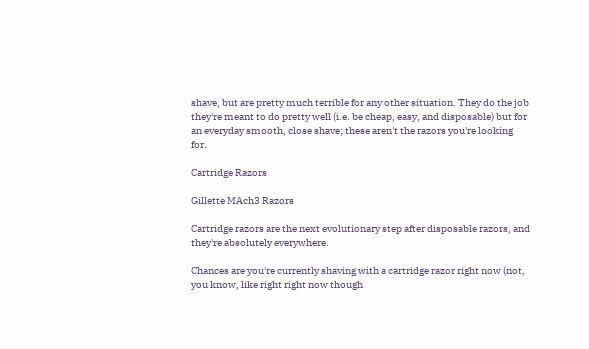shave, but are pretty much terrible for any other situation. They do the job they're meant to do pretty well (i.e. be cheap, easy, and disposable) but for an everyday smooth, close shave; these aren't the razors you're looking for.

Cartridge Razors

Gillette MAch3 Razors

Cartridge razors are the next evolutionary step after disposable razors, and they're absolutely everywhere.

Chances are you're currently shaving with a cartridge razor right now (not, you know, like right right now though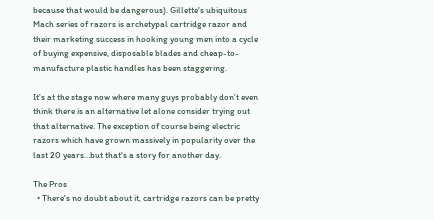because that would be dangerous). Gillette's ubiquitous Mach series of razors is archetypal cartridge razor and their marketing success in hooking young men into a cycle of buying expensive, disposable blades and cheap-to-manufacture plastic handles has been staggering.

It's at the stage now where many guys probably don’t even think there is an alternative let alone consider trying out that alternative. The exception of course being electric razors which have grown massively in popularity over the last 20 years…but that's a story for another day.

The Pros
  • There's no doubt about it, cartridge razors can be pretty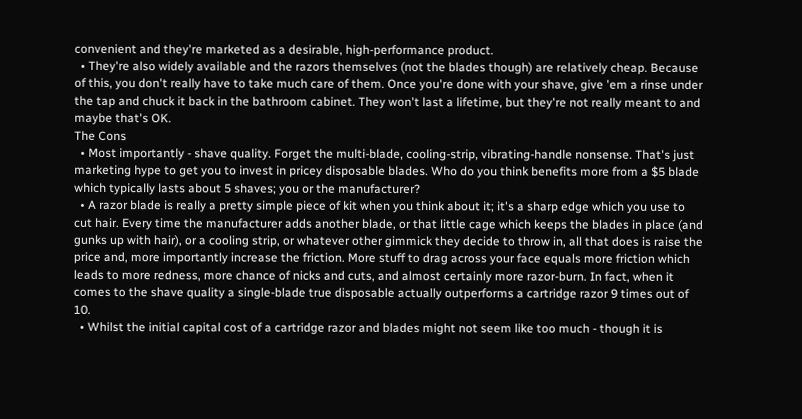convenient and they're marketed as a desirable, high-performance product.
  • They're also widely available and the razors themselves (not the blades though) are relatively cheap. Because of this, you don't really have to take much care of them. Once you're done with your shave, give 'em a rinse under the tap and chuck it back in the bathroom cabinet. They won't last a lifetime, but they're not really meant to and maybe that's OK.
The Cons
  • Most importantly - shave quality. Forget the multi-blade, cooling-strip, vibrating-handle nonsense. That's just marketing hype to get you to invest in pricey disposable blades. Who do you think benefits more from a $5 blade which typically lasts about 5 shaves; you or the manufacturer?
  • A razor blade is really a pretty simple piece of kit when you think about it; it's a sharp edge which you use to cut hair. Every time the manufacturer adds another blade, or that little cage which keeps the blades in place (and gunks up with hair), or a cooling strip, or whatever other gimmick they decide to throw in, all that does is raise the price and, more importantly increase the friction. More stuff to drag across your face equals more friction which leads to more redness, more chance of nicks and cuts, and almost certainly more razor-burn. In fact, when it comes to the shave quality a single-blade true disposable actually outperforms a cartridge razor 9 times out of 10.
  • Whilst the initial capital cost of a cartridge razor and blades might not seem like too much - though it is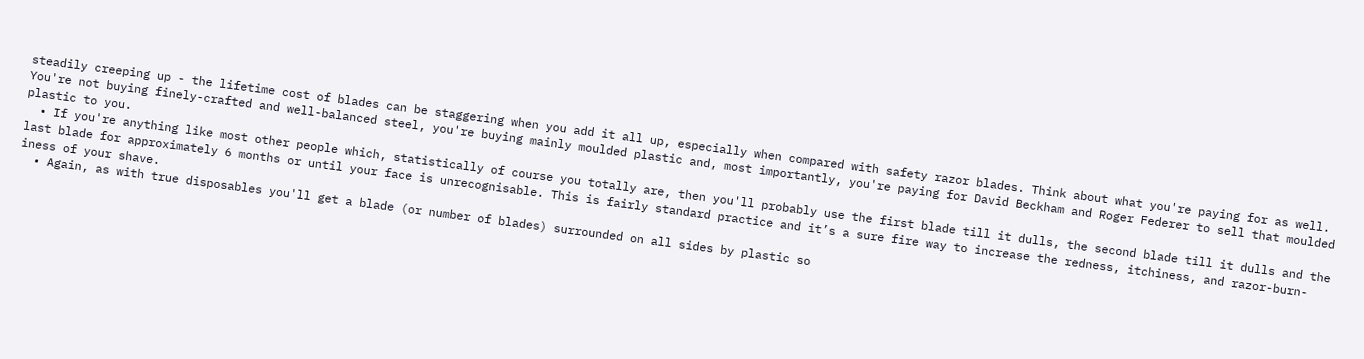steadily creeping up - the lifetime cost of blades can be staggering when you add it all up, especially when compared with safety razor blades. Think about what you're paying for as well. You're not buying finely-crafted and well-balanced steel, you're buying mainly moulded plastic and, most importantly, you're paying for David Beckham and Roger Federer to sell that moulded plastic to you.
  • If you're anything like most other people which, statistically of course you totally are, then you'll probably use the first blade till it dulls, the second blade till it dulls and the last blade for approximately 6 months or until your face is unrecognisable. This is fairly standard practice and it’s a sure fire way to increase the redness, itchiness, and razor-burn-iness of your shave.
  • Again, as with true disposables you'll get a blade (or number of blades) surrounded on all sides by plastic so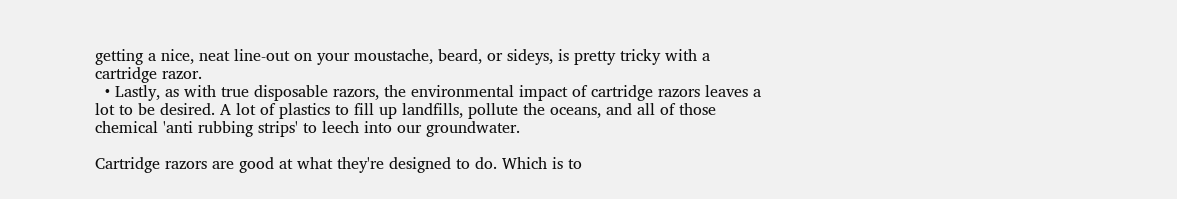getting a nice, neat line-out on your moustache, beard, or sideys, is pretty tricky with a cartridge razor.
  • Lastly, as with true disposable razors, the environmental impact of cartridge razors leaves a lot to be desired. A lot of plastics to fill up landfills, pollute the oceans, and all of those chemical 'anti rubbing strips' to leech into our groundwater.

Cartridge razors are good at what they're designed to do. Which is to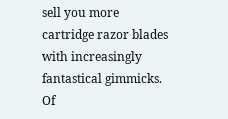sell you more cartridge razor blades with increasingly fantastical gimmicks. Of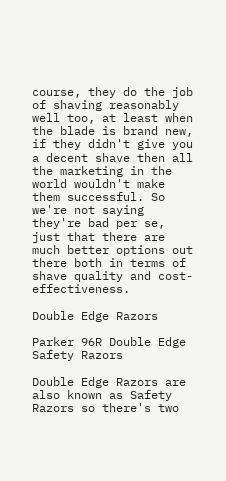course, they do the job of shaving reasonably well too, at least when the blade is brand new, if they didn't give you a decent shave then all the marketing in the world wouldn't make them successful. So we're not saying they're bad per se, just that there are much better options out there both in terms of shave quality and cost-effectiveness.

Double Edge Razors

Parker 96R Double Edge Safety Razors

Double Edge Razors are also known as Safety Razors so there's two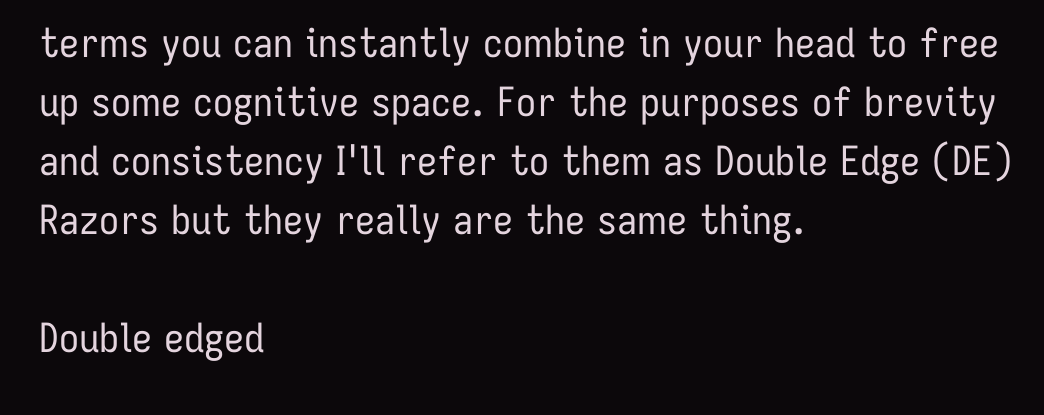terms you can instantly combine in your head to free up some cognitive space. For the purposes of brevity and consistency I'll refer to them as Double Edge (DE) Razors but they really are the same thing.

Double edged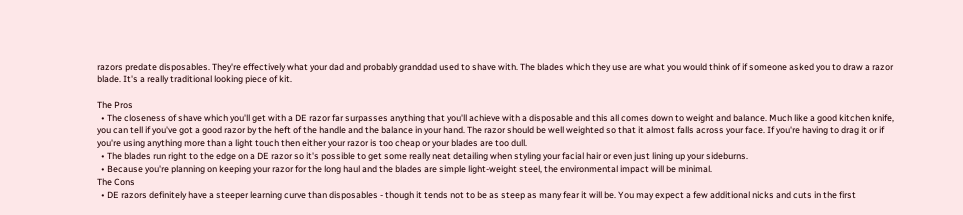razors predate disposables. They're effectively what your dad and probably granddad used to shave with. The blades which they use are what you would think of if someone asked you to draw a razor blade. It's a really traditional looking piece of kit.

The Pros
  • The closeness of shave which you'll get with a DE razor far surpasses anything that you'll achieve with a disposable and this all comes down to weight and balance. Much like a good kitchen knife, you can tell if you've got a good razor by the heft of the handle and the balance in your hand. The razor should be well weighted so that it almost falls across your face. If you're having to drag it or if you're using anything more than a light touch then either your razor is too cheap or your blades are too dull.
  • The blades run right to the edge on a DE razor so it's possible to get some really neat detailing when styling your facial hair or even just lining up your sideburns.
  • Because you're planning on keeping your razor for the long haul and the blades are simple light-weight steel, the environmental impact will be minimal.
The Cons
  • DE razors definitely have a steeper learning curve than disposables - though it tends not to be as steep as many fear it will be. You may expect a few additional nicks and cuts in the first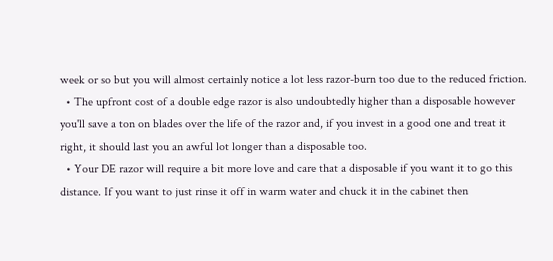week or so but you will almost certainly notice a lot less razor-burn too due to the reduced friction.
  • The upfront cost of a double edge razor is also undoubtedly higher than a disposable however you'll save a ton on blades over the life of the razor and, if you invest in a good one and treat it right, it should last you an awful lot longer than a disposable too.
  • Your DE razor will require a bit more love and care that a disposable if you want it to go this distance. If you want to just rinse it off in warm water and chuck it in the cabinet then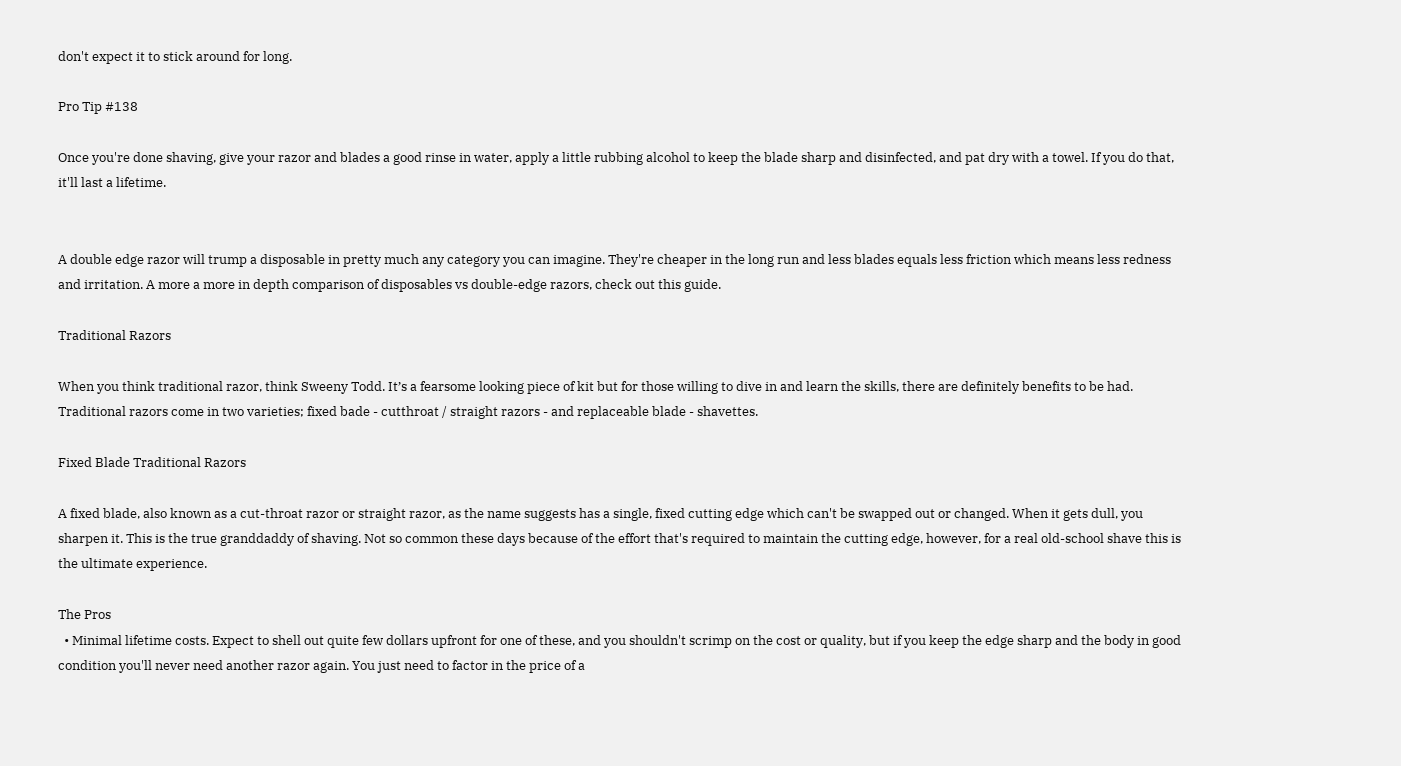don't expect it to stick around for long.

Pro Tip #138

Once you're done shaving, give your razor and blades a good rinse in water, apply a little rubbing alcohol to keep the blade sharp and disinfected, and pat dry with a towel. If you do that, it'll last a lifetime.


A double edge razor will trump a disposable in pretty much any category you can imagine. They're cheaper in the long run and less blades equals less friction which means less redness and irritation. A more a more in depth comparison of disposables vs double-edge razors, check out this guide.

Traditional Razors

When you think traditional razor, think Sweeny Todd. It’s a fearsome looking piece of kit but for those willing to dive in and learn the skills, there are definitely benefits to be had. Traditional razors come in two varieties; fixed bade - cutthroat / straight razors - and replaceable blade - shavettes.

Fixed Blade Traditional Razors

A fixed blade, also known as a cut-throat razor or straight razor, as the name suggests has a single, fixed cutting edge which can't be swapped out or changed. When it gets dull, you sharpen it. This is the true granddaddy of shaving. Not so common these days because of the effort that's required to maintain the cutting edge, however, for a real old-school shave this is the ultimate experience.

The Pros
  • Minimal lifetime costs. Expect to shell out quite few dollars upfront for one of these, and you shouldn't scrimp on the cost or quality, but if you keep the edge sharp and the body in good condition you'll never need another razor again. You just need to factor in the price of a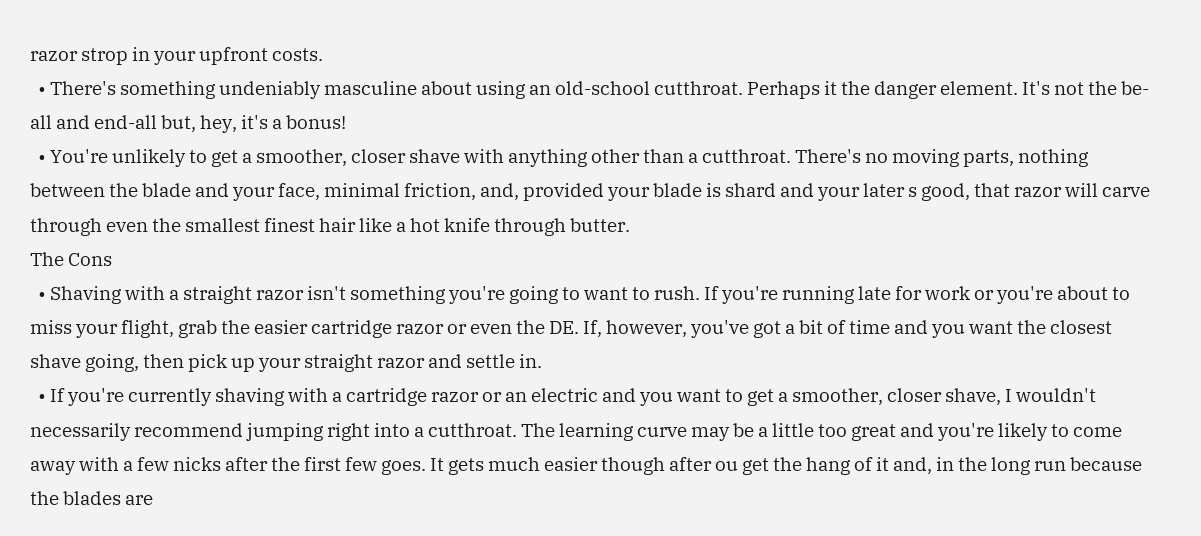razor strop in your upfront costs.
  • There's something undeniably masculine about using an old-school cutthroat. Perhaps it the danger element. It's not the be-all and end-all but, hey, it's a bonus!
  • You're unlikely to get a smoother, closer shave with anything other than a cutthroat. There's no moving parts, nothing between the blade and your face, minimal friction, and, provided your blade is shard and your later s good, that razor will carve through even the smallest finest hair like a hot knife through butter.
The Cons
  • Shaving with a straight razor isn't something you're going to want to rush. If you're running late for work or you're about to miss your flight, grab the easier cartridge razor or even the DE. If, however, you've got a bit of time and you want the closest shave going, then pick up your straight razor and settle in.
  • If you're currently shaving with a cartridge razor or an electric and you want to get a smoother, closer shave, I wouldn't necessarily recommend jumping right into a cutthroat. The learning curve may be a little too great and you're likely to come away with a few nicks after the first few goes. It gets much easier though after ou get the hang of it and, in the long run because the blades are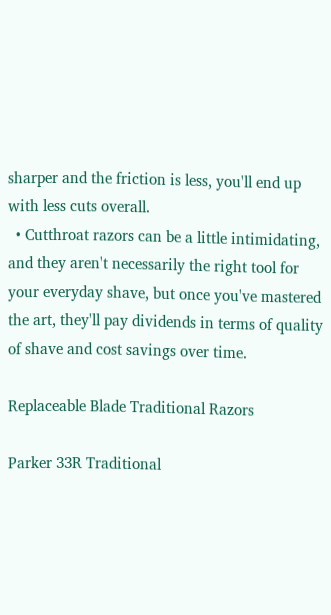sharper and the friction is less, you'll end up with less cuts overall.
  • Cutthroat razors can be a little intimidating, and they aren't necessarily the right tool for your everyday shave, but once you've mastered the art, they'll pay dividends in terms of quality of shave and cost savings over time.

Replaceable Blade Traditional Razors

Parker 33R Traditional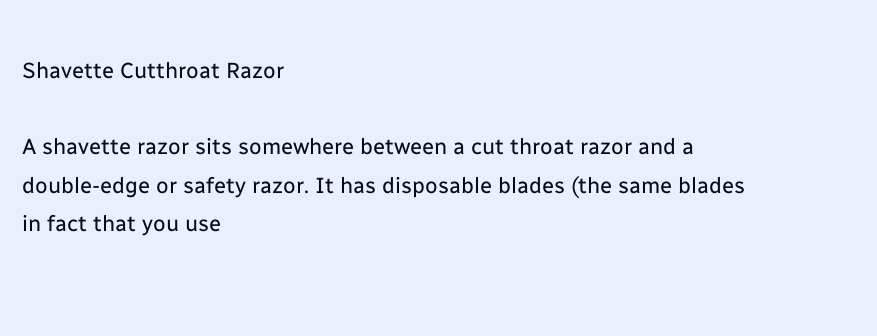Shavette Cutthroat Razor

A shavette razor sits somewhere between a cut throat razor and a double-edge or safety razor. It has disposable blades (the same blades in fact that you use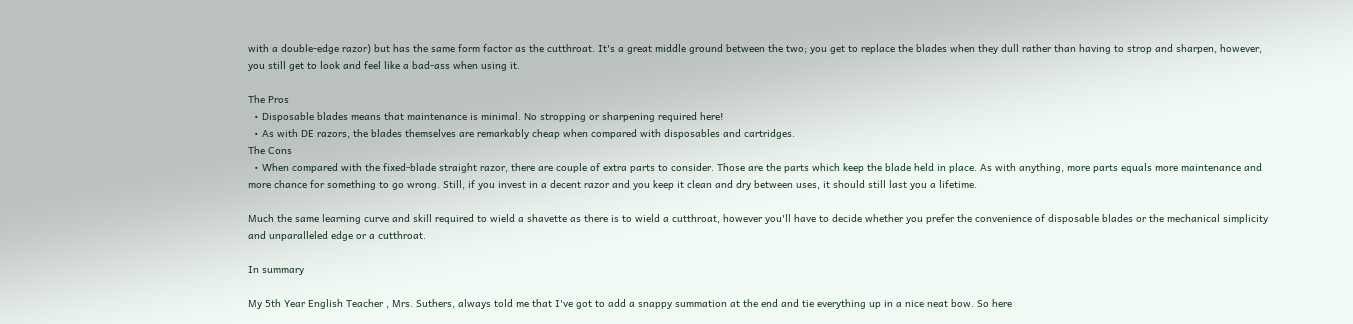with a double-edge razor) but has the same form factor as the cutthroat. It's a great middle ground between the two; you get to replace the blades when they dull rather than having to strop and sharpen, however, you still get to look and feel like a bad-ass when using it.

The Pros
  • Disposable blades means that maintenance is minimal. No stropping or sharpening required here!
  • As with DE razors, the blades themselves are remarkably cheap when compared with disposables and cartridges.
The Cons
  • When compared with the fixed-blade straight razor, there are couple of extra parts to consider. Those are the parts which keep the blade held in place. As with anything, more parts equals more maintenance and more chance for something to go wrong. Still, if you invest in a decent razor and you keep it clean and dry between uses, it should still last you a lifetime.

Much the same learning curve and skill required to wield a shavette as there is to wield a cutthroat, however you'll have to decide whether you prefer the convenience of disposable blades or the mechanical simplicity and unparalleled edge or a cutthroat.

In summary

My 5th Year English Teacher , Mrs. Suthers, always told me that I've got to add a snappy summation at the end and tie everything up in a nice neat bow. So here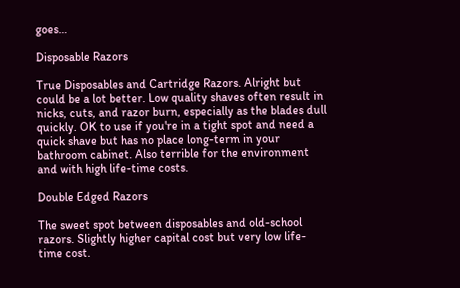goes…

Disposable Razors

True Disposables and Cartridge Razors. Alright but could be a lot better. Low quality shaves often result in nicks, cuts, and razor burn, especially as the blades dull quickly. OK to use if you're in a tight spot and need a quick shave but has no place long-term in your bathroom cabinet. Also terrible for the environment and with high life-time costs.

Double Edged Razors

The sweet spot between disposables and old-school razors. Slightly higher capital cost but very low life-time cost.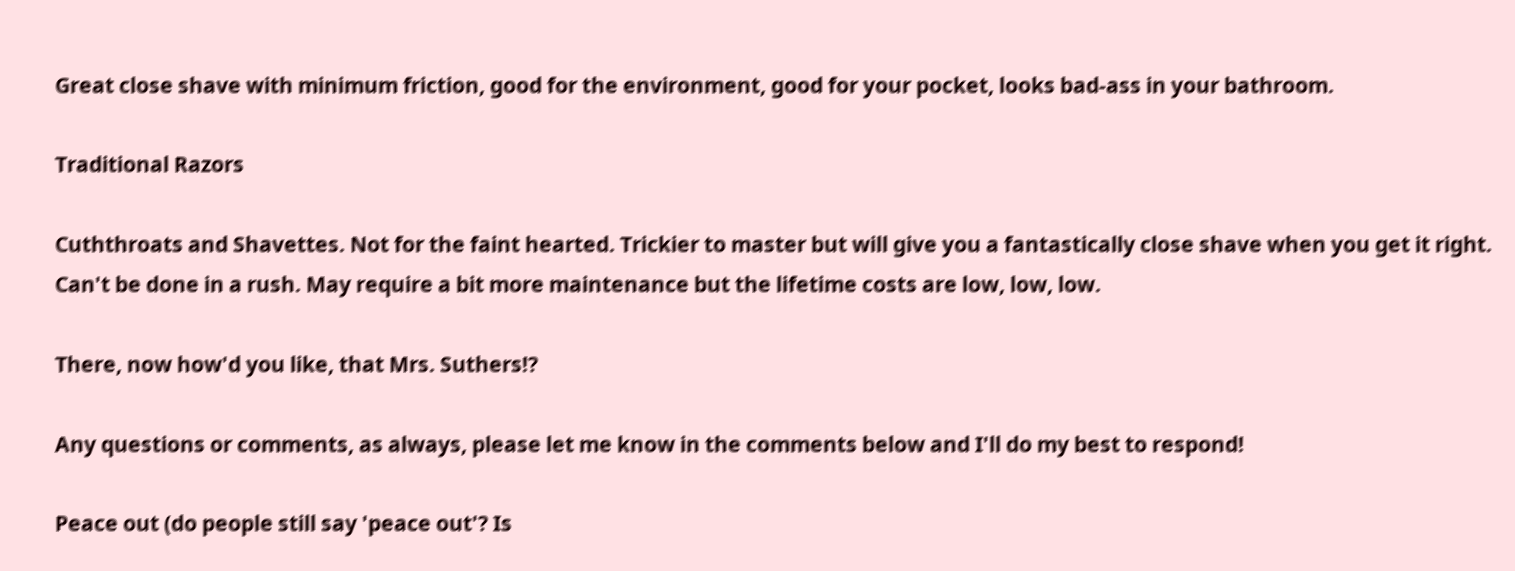Great close shave with minimum friction, good for the environment, good for your pocket, looks bad-ass in your bathroom.

Traditional Razors

Cuththroats and Shavettes. Not for the faint hearted. Trickier to master but will give you a fantastically close shave when you get it right. Can't be done in a rush. May require a bit more maintenance but the lifetime costs are low, low, low.

There, now how'd you like, that Mrs. Suthers!?

Any questions or comments, as always, please let me know in the comments below and I'll do my best to respond!

Peace out (do people still say 'peace out'? Is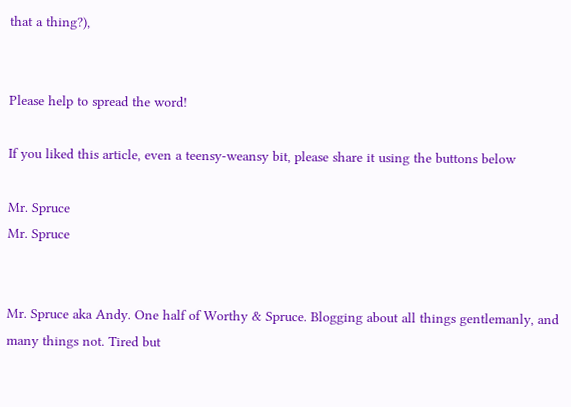that a thing?),


Please help to spread the word!

If you liked this article, even a teensy-weansy bit, please share it using the buttons below

Mr. Spruce
Mr. Spruce


Mr. Spruce aka Andy. One half of Worthy & Spruce. Blogging about all things gentlemanly, and many things not. Tired but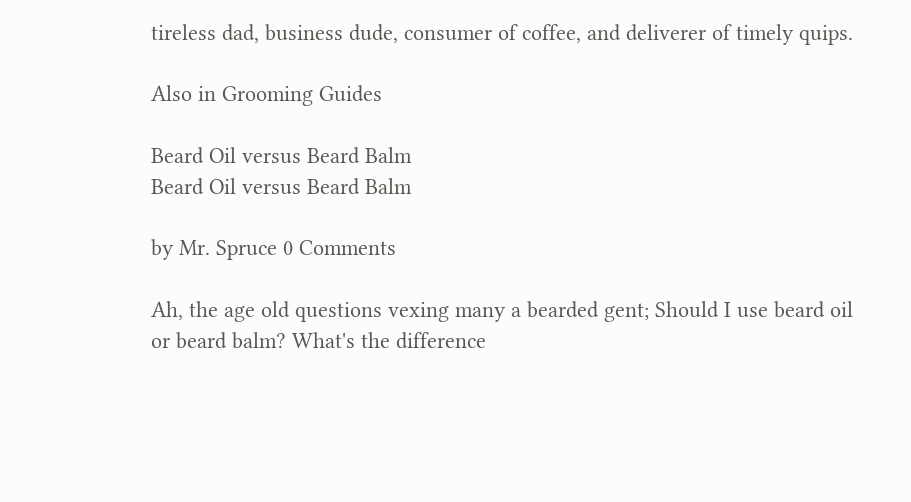tireless dad, business dude, consumer of coffee, and deliverer of timely quips.

Also in Grooming Guides

Beard Oil versus Beard Balm
Beard Oil versus Beard Balm

by Mr. Spruce 0 Comments

Ah, the age old questions vexing many a bearded gent; Should I use beard oil or beard balm? What's the difference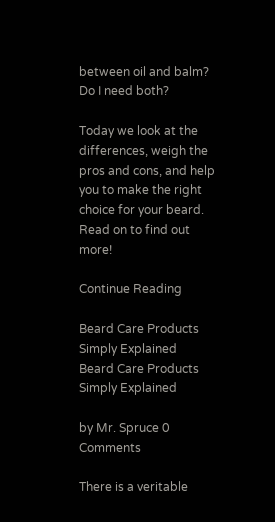between oil and balm? Do I need both?

Today we look at the differences, weigh the pros and cons, and help you to make the right choice for your beard. Read on to find out more!

Continue Reading

Beard Care Products Simply Explained
Beard Care Products Simply Explained

by Mr. Spruce 0 Comments

There is a veritable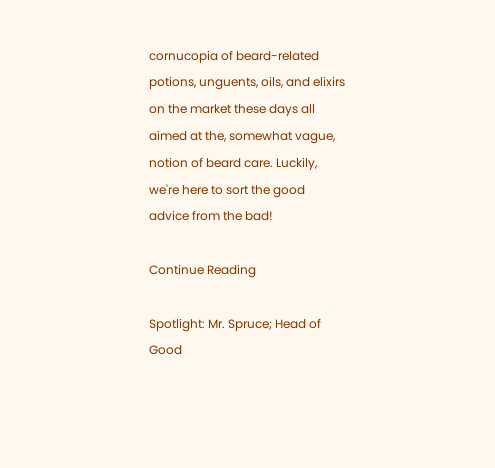cornucopia of beard-related potions, unguents, oils, and elixirs on the market these days all aimed at the, somewhat vague, notion of beard care. Luckily, we're here to sort the good advice from the bad!

Continue Reading

Spotlight: Mr. Spruce; Head of Good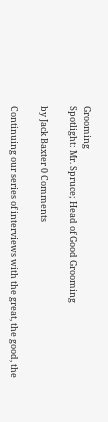Grooming
Spotlight: Mr. Spruce; Head of Good Grooming

by Jack Baxter 0 Comments

Continuing our series of interviews with the great, the good, the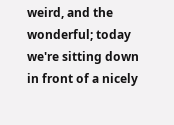weird, and the wonderful; today we're sitting down in front of a nicely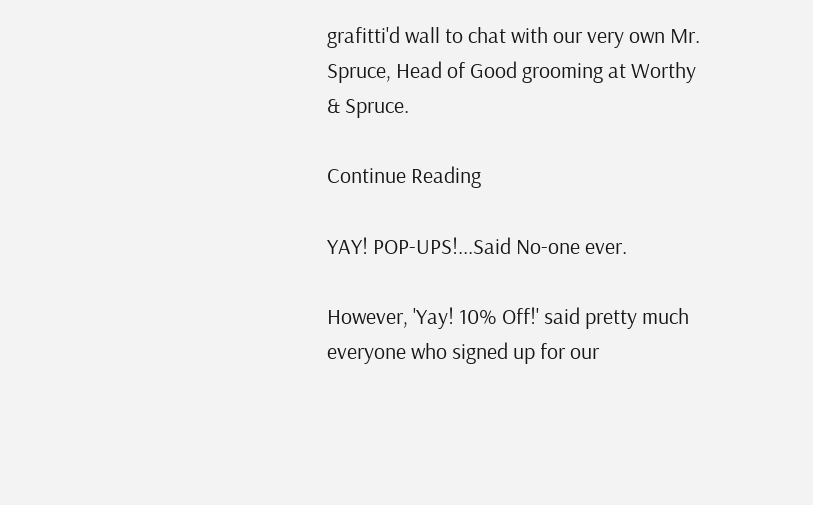grafitti'd wall to chat with our very own Mr. Spruce, Head of Good grooming at Worthy & Spruce.

Continue Reading

YAY! POP-UPS!...Said No-one ever.

However, 'Yay! 10% Off!' said pretty much everyone who signed up for our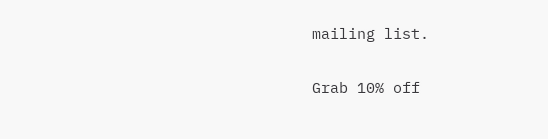mailing list.

Grab 10% off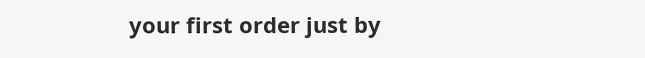your first order just by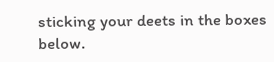sticking your deets in the boxes below.